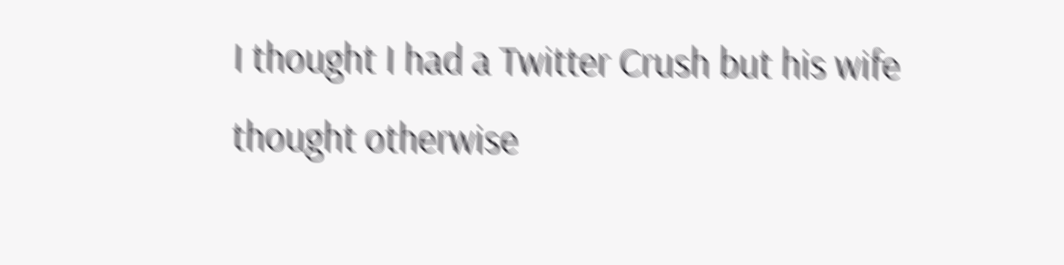I thought I had a Twitter Crush but his wife thought otherwise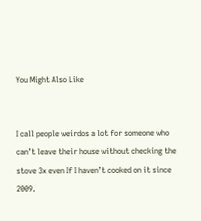You Might Also Like


I call people weirdos a lot for someone who can’t leave their house without checking the stove 3x even If I haven’t cooked on it since 2009.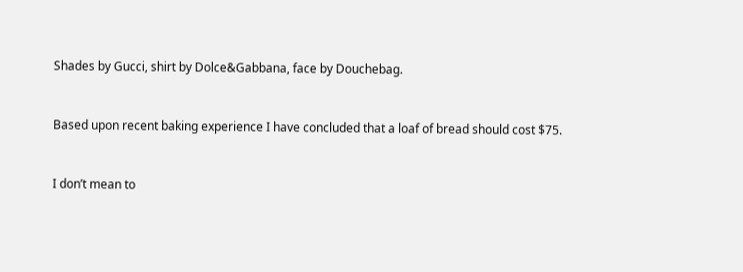Shades by Gucci, shirt by Dolce&Gabbana, face by Douchebag.


Based upon recent baking experience I have concluded that a loaf of bread should cost $75.


I don’t mean to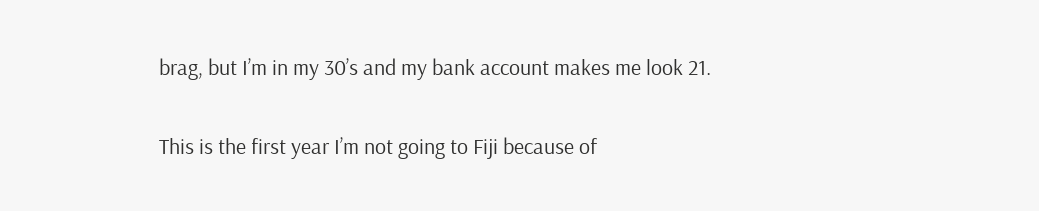brag, but I’m in my 30’s and my bank account makes me look 21.


This is the first year I’m not going to Fiji because of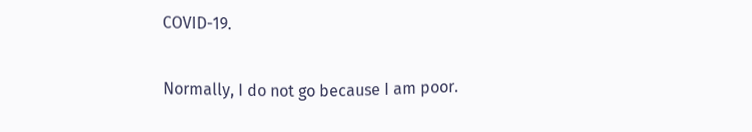COVID-19.

Normally, I do not go because I am poor.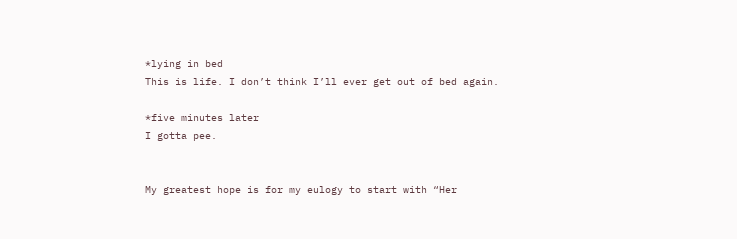*lying in bed
This is life. I don’t think I’ll ever get out of bed again.

*five minutes later
I gotta pee.


My greatest hope is for my eulogy to start with “Her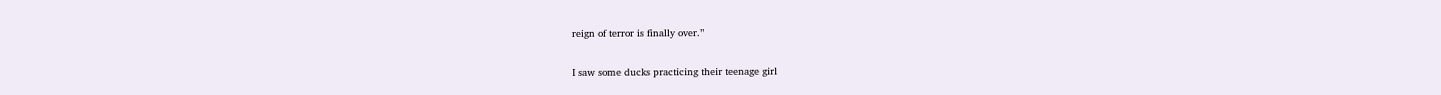reign of terror is finally over.”


I saw some ducks practicing their teenage girl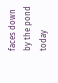faces down by the pond today